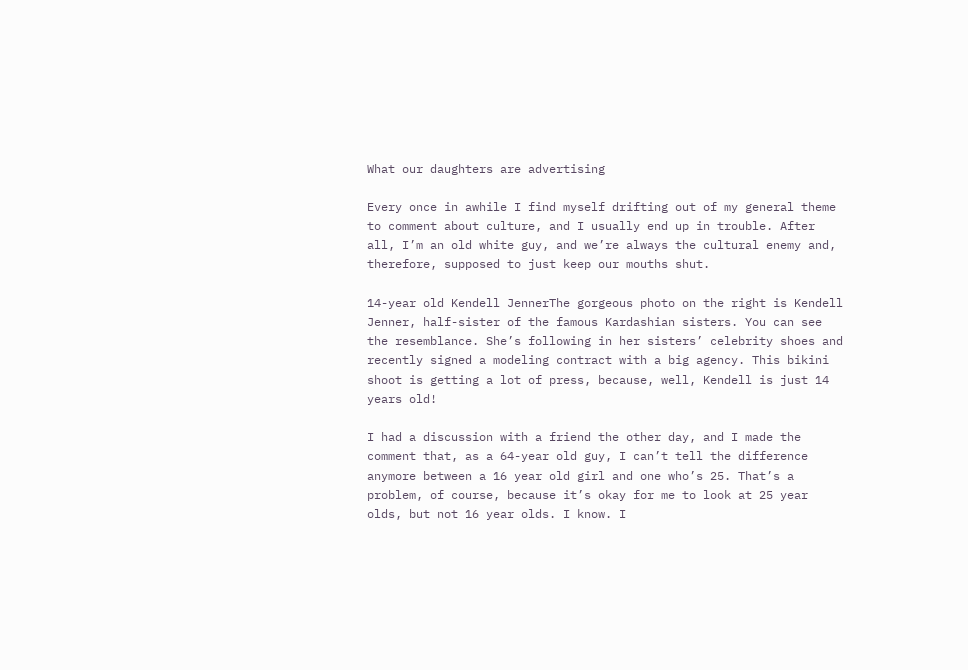What our daughters are advertising

Every once in awhile I find myself drifting out of my general theme to comment about culture, and I usually end up in trouble. After all, I’m an old white guy, and we’re always the cultural enemy and, therefore, supposed to just keep our mouths shut.

14-year old Kendell JennerThe gorgeous photo on the right is Kendell Jenner, half-sister of the famous Kardashian sisters. You can see the resemblance. She’s following in her sisters’ celebrity shoes and recently signed a modeling contract with a big agency. This bikini shoot is getting a lot of press, because, well, Kendell is just 14 years old!

I had a discussion with a friend the other day, and I made the comment that, as a 64-year old guy, I can’t tell the difference anymore between a 16 year old girl and one who’s 25. That’s a problem, of course, because it’s okay for me to look at 25 year olds, but not 16 year olds. I know. I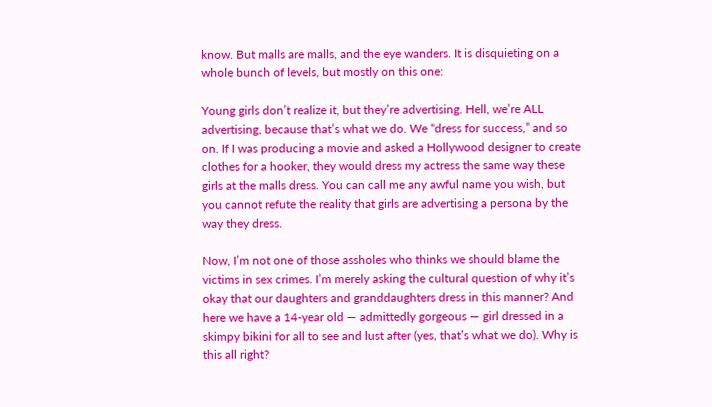know. But malls are malls, and the eye wanders. It is disquieting on a whole bunch of levels, but mostly on this one:

Young girls don’t realize it, but they’re advertising. Hell, we’re ALL advertising, because that’s what we do. We “dress for success,” and so on. If I was producing a movie and asked a Hollywood designer to create clothes for a hooker, they would dress my actress the same way these girls at the malls dress. You can call me any awful name you wish, but you cannot refute the reality that girls are advertising a persona by the way they dress.

Now, I’m not one of those assholes who thinks we should blame the victims in sex crimes. I’m merely asking the cultural question of why it’s okay that our daughters and granddaughters dress in this manner? And here we have a 14-year old — admittedly gorgeous — girl dressed in a skimpy bikini for all to see and lust after (yes, that’s what we do). Why is this all right?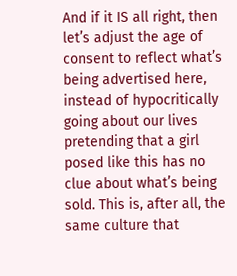And if it IS all right, then let’s adjust the age of consent to reflect what’s being advertised here, instead of hypocritically going about our lives pretending that a girl posed like this has no clue about what’s being sold. This is, after all, the same culture that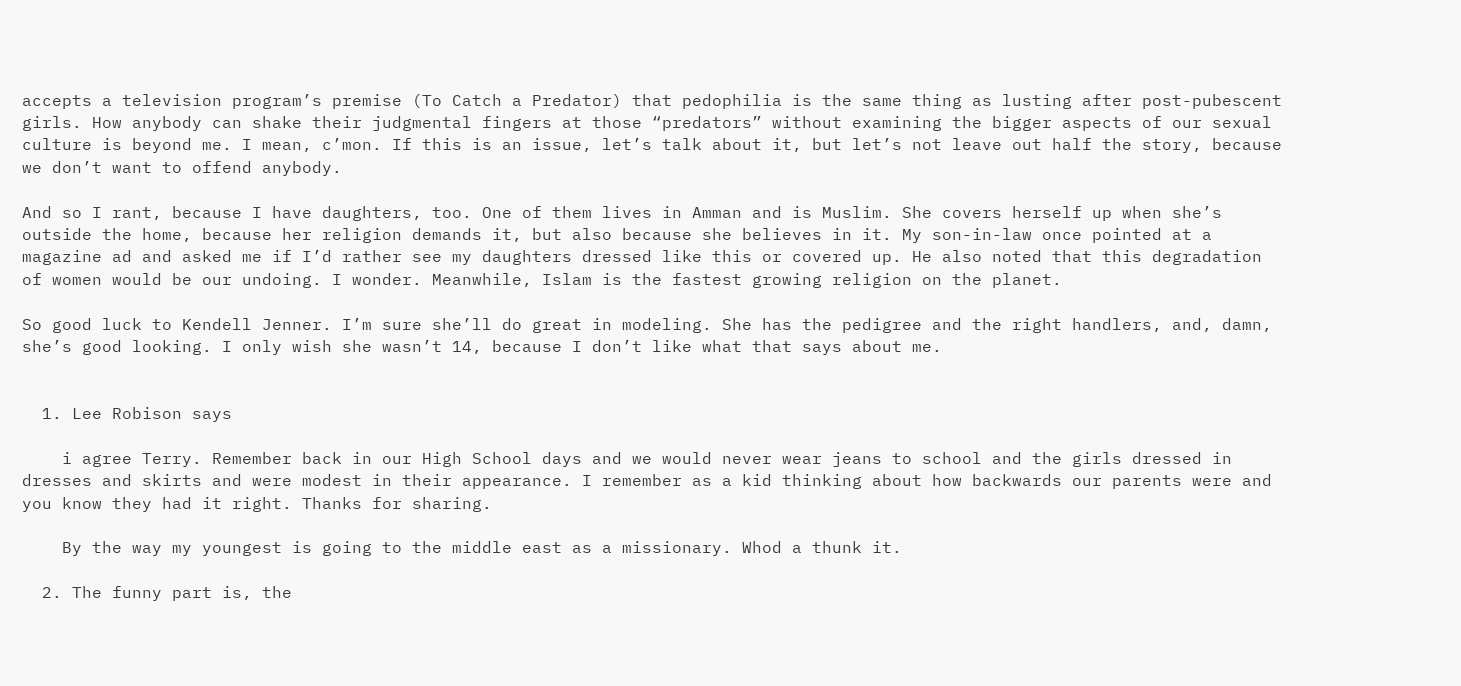accepts a television program’s premise (To Catch a Predator) that pedophilia is the same thing as lusting after post-pubescent girls. How anybody can shake their judgmental fingers at those “predators” without examining the bigger aspects of our sexual culture is beyond me. I mean, c’mon. If this is an issue, let’s talk about it, but let’s not leave out half the story, because we don’t want to offend anybody.

And so I rant, because I have daughters, too. One of them lives in Amman and is Muslim. She covers herself up when she’s outside the home, because her religion demands it, but also because she believes in it. My son-in-law once pointed at a magazine ad and asked me if I’d rather see my daughters dressed like this or covered up. He also noted that this degradation of women would be our undoing. I wonder. Meanwhile, Islam is the fastest growing religion on the planet.

So good luck to Kendell Jenner. I’m sure she’ll do great in modeling. She has the pedigree and the right handlers, and, damn, she’s good looking. I only wish she wasn’t 14, because I don’t like what that says about me.


  1. Lee Robison says

    i agree Terry. Remember back in our High School days and we would never wear jeans to school and the girls dressed in dresses and skirts and were modest in their appearance. I remember as a kid thinking about how backwards our parents were and you know they had it right. Thanks for sharing.

    By the way my youngest is going to the middle east as a missionary. Whod a thunk it.

  2. The funny part is, the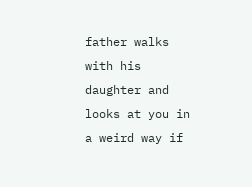father walks with his daughter and looks at you in a weird way if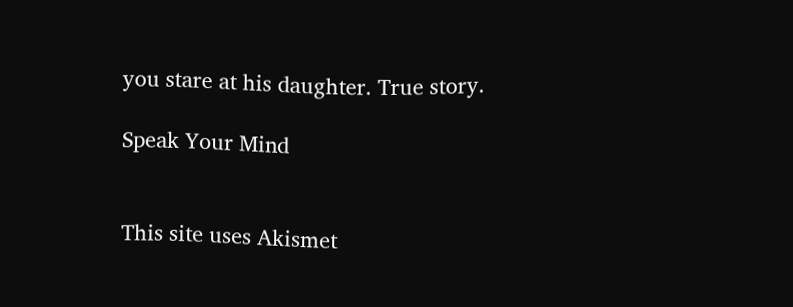you stare at his daughter. True story.

Speak Your Mind


This site uses Akismet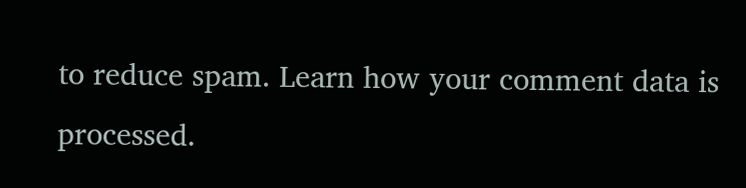to reduce spam. Learn how your comment data is processed.